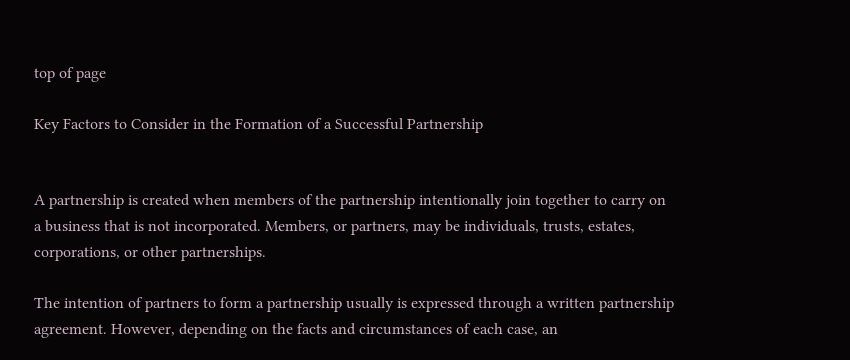top of page

Key Factors to Consider in the Formation of a Successful Partnership


A partnership is created when members of the partnership intentionally join together to carry on a business that is not incorporated. Members, or partners, may be individuals, trusts, estates, corporations, or other partnerships.

The intention of partners to form a partnership usually is expressed through a written partnership agreement. However, depending on the facts and circumstances of each case, an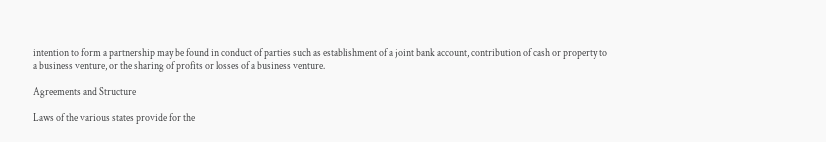intention to form a partnership may be found in conduct of parties such as establishment of a joint bank account, contribution of cash or property to a business venture, or the sharing of profits or losses of a business venture.

Agreements and Structure

Laws of the various states provide for the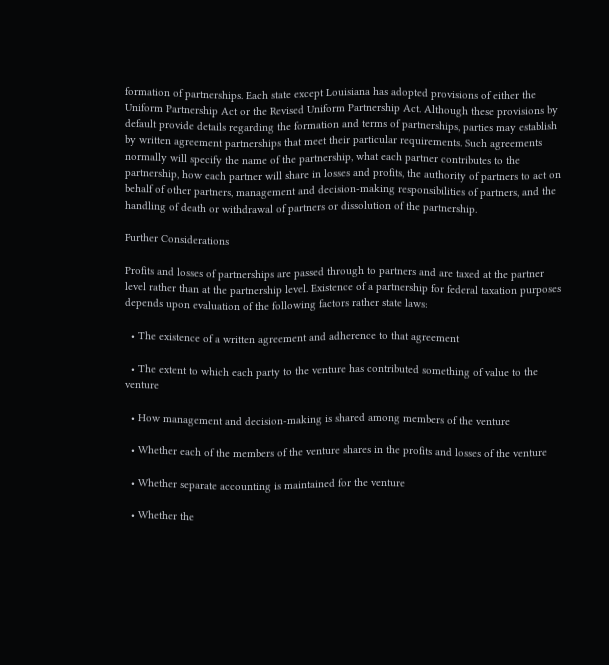formation of partnerships. Each state except Louisiana has adopted provisions of either the Uniform Partnership Act or the Revised Uniform Partnership Act. Although these provisions by default provide details regarding the formation and terms of partnerships, parties may establish by written agreement partnerships that meet their particular requirements. Such agreements normally will specify the name of the partnership, what each partner contributes to the partnership, how each partner will share in losses and profits, the authority of partners to act on behalf of other partners, management and decision-making responsibilities of partners, and the handling of death or withdrawal of partners or dissolution of the partnership.

Further Considerations

Profits and losses of partnerships are passed through to partners and are taxed at the partner level rather than at the partnership level. Existence of a partnership for federal taxation purposes depends upon evaluation of the following factors rather state laws:

  • The existence of a written agreement and adherence to that agreement

  • The extent to which each party to the venture has contributed something of value to the venture

  • How management and decision-making is shared among members of the venture

  • Whether each of the members of the venture shares in the profits and losses of the venture

  • Whether separate accounting is maintained for the venture

  • Whether the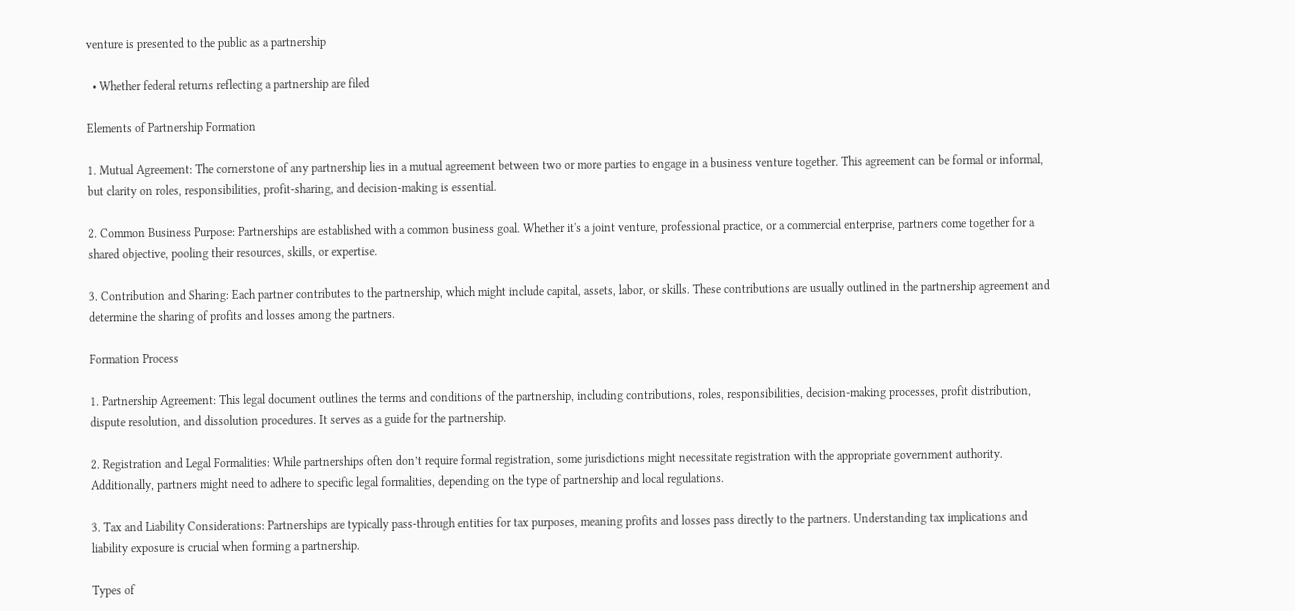venture is presented to the public as a partnership

  • Whether federal returns reflecting a partnership are filed

Elements of Partnership Formation

1. Mutual Agreement: The cornerstone of any partnership lies in a mutual agreement between two or more parties to engage in a business venture together. This agreement can be formal or informal, but clarity on roles, responsibilities, profit-sharing, and decision-making is essential.

2. Common Business Purpose: Partnerships are established with a common business goal. Whether it's a joint venture, professional practice, or a commercial enterprise, partners come together for a shared objective, pooling their resources, skills, or expertise.

3. Contribution and Sharing: Each partner contributes to the partnership, which might include capital, assets, labor, or skills. These contributions are usually outlined in the partnership agreement and determine the sharing of profits and losses among the partners.

Formation Process

1. Partnership Agreement: This legal document outlines the terms and conditions of the partnership, including contributions, roles, responsibilities, decision-making processes, profit distribution, dispute resolution, and dissolution procedures. It serves as a guide for the partnership.

2. Registration and Legal Formalities: While partnerships often don’t require formal registration, some jurisdictions might necessitate registration with the appropriate government authority. Additionally, partners might need to adhere to specific legal formalities, depending on the type of partnership and local regulations.

3. Tax and Liability Considerations: Partnerships are typically pass-through entities for tax purposes, meaning profits and losses pass directly to the partners. Understanding tax implications and liability exposure is crucial when forming a partnership.

Types of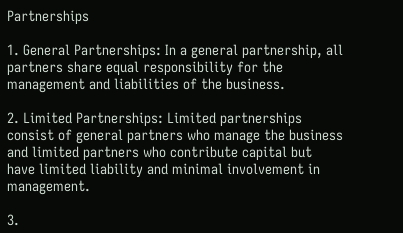Partnerships

1. General Partnerships: In a general partnership, all partners share equal responsibility for the management and liabilities of the business.

2. Limited Partnerships: Limited partnerships consist of general partners who manage the business and limited partners who contribute capital but have limited liability and minimal involvement in management.

3.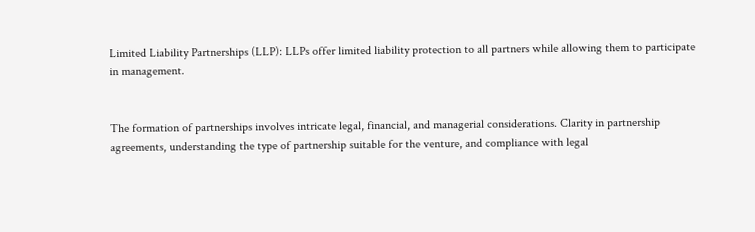Limited Liability Partnerships (LLP): LLPs offer limited liability protection to all partners while allowing them to participate in management.


The formation of partnerships involves intricate legal, financial, and managerial considerations. Clarity in partnership agreements, understanding the type of partnership suitable for the venture, and compliance with legal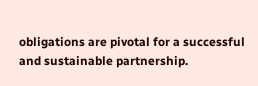obligations are pivotal for a successful and sustainable partnership.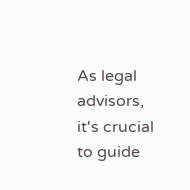As legal advisors, it's crucial to guide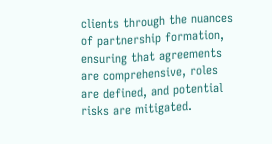clients through the nuances of partnership formation, ensuring that agreements are comprehensive, roles are defined, and potential risks are mitigated.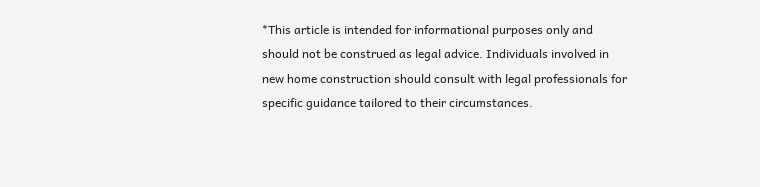*This article is intended for informational purposes only and should not be construed as legal advice. Individuals involved in new home construction should consult with legal professionals for specific guidance tailored to their circumstances.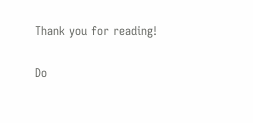Thank you for reading!

Do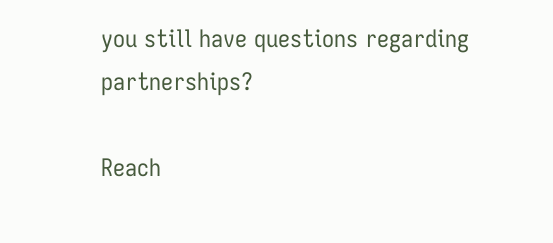you still have questions regarding partnerships?

Reach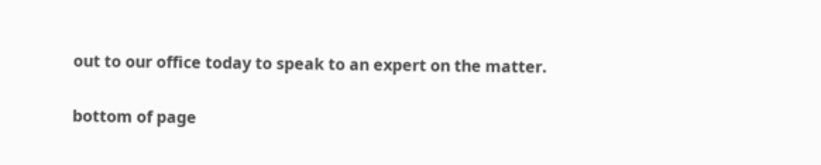out to our office today to speak to an expert on the matter.

bottom of page